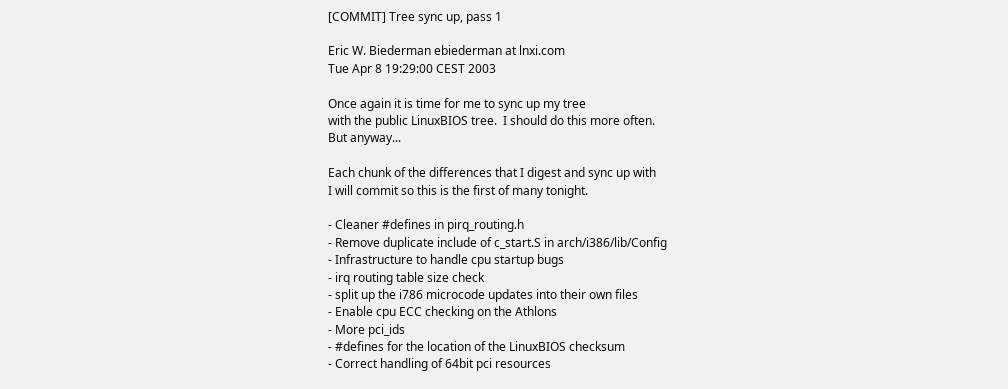[COMMIT] Tree sync up, pass 1

Eric W. Biederman ebiederman at lnxi.com
Tue Apr 8 19:29:00 CEST 2003

Once again it is time for me to sync up my tree
with the public LinuxBIOS tree.  I should do this more often.
But anyway...

Each chunk of the differences that I digest and sync up with
I will commit so this is the first of many tonight.

- Cleaner #defines in pirq_routing.h
- Remove duplicate include of c_start.S in arch/i386/lib/Config
- Infrastructure to handle cpu startup bugs
- irq routing table size check
- split up the i786 microcode updates into their own files
- Enable cpu ECC checking on the Athlons
- More pci_ids
- #defines for the location of the LinuxBIOS checksum
- Correct handling of 64bit pci resources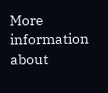More information about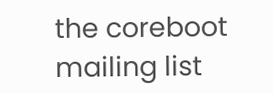the coreboot mailing list